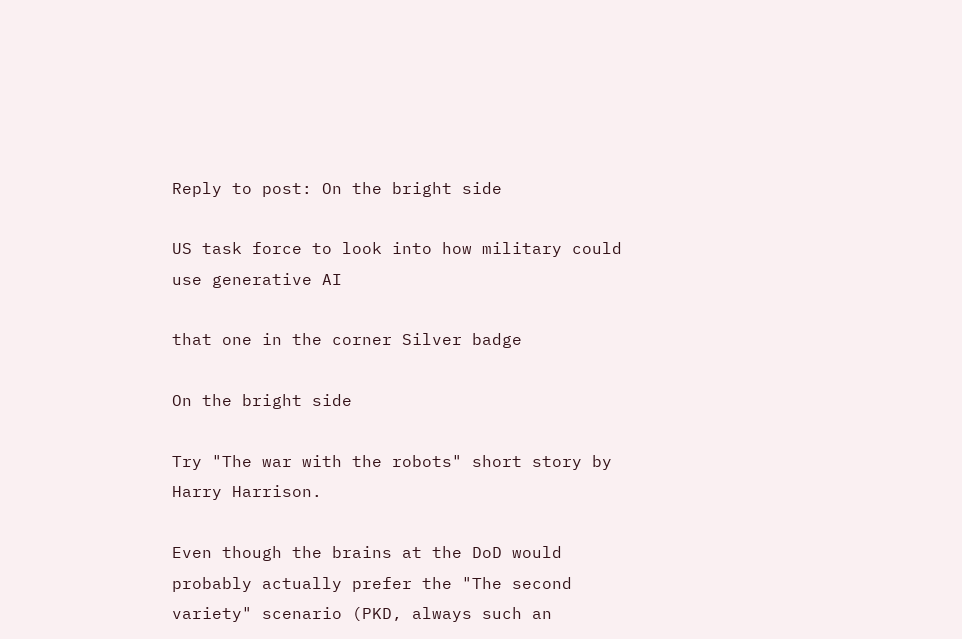Reply to post: On the bright side

US task force to look into how military could use generative AI

that one in the corner Silver badge

On the bright side

Try "The war with the robots" short story by Harry Harrison.

Even though the brains at the DoD would probably actually prefer the "The second variety" scenario (PKD, always such an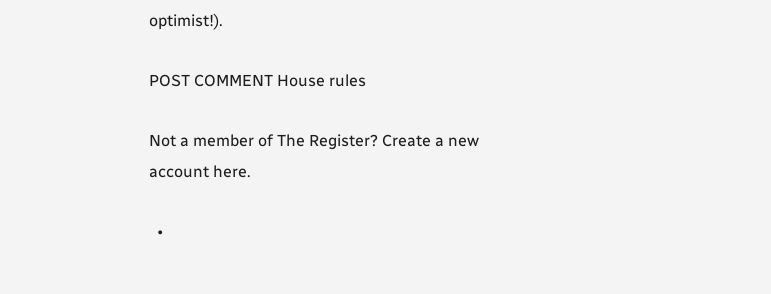optimist!).

POST COMMENT House rules

Not a member of The Register? Create a new account here.

  •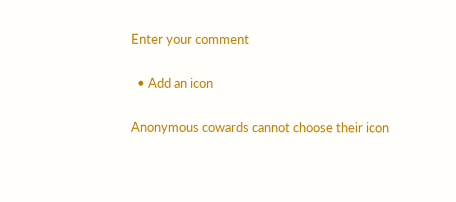Enter your comment

  • Add an icon

Anonymous cowards cannot choose their icon